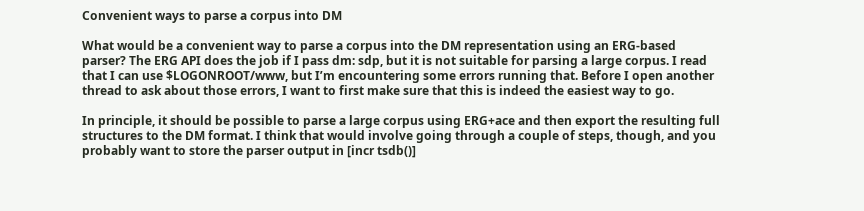Convenient ways to parse a corpus into DM

What would be a convenient way to parse a corpus into the DM representation using an ERG-based parser? The ERG API does the job if I pass dm: sdp, but it is not suitable for parsing a large corpus. I read that I can use $LOGONROOT/www, but I’m encountering some errors running that. Before I open another thread to ask about those errors, I want to first make sure that this is indeed the easiest way to go.

In principle, it should be possible to parse a large corpus using ERG+ace and then export the resulting full structures to the DM format. I think that would involve going through a couple of steps, though, and you probably want to store the parser output in [incr tsdb()]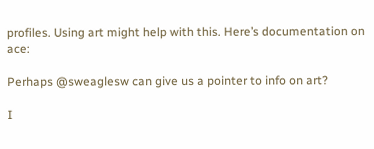profiles. Using art might help with this. Here’s documentation on ace:

Perhaps @sweaglesw can give us a pointer to info on art?

I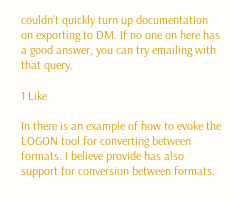couldn’t quickly turn up documentation on exporting to DM. If no one on here has a good answer, you can try emailing with that query.

1 Like

In there is an example of how to evoke the LOGON tool for converting between formats. I believe provide has also support for conversion between formats.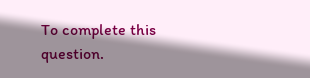To complete this question.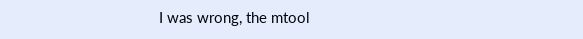I was wrong, the mtool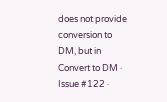does not provide conversion to DM, but in Convert to DM · Issue #122 ·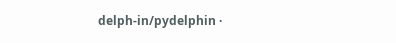delph-in/pydelphin ·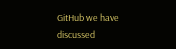GitHub we have discussed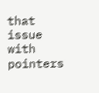that issue with pointers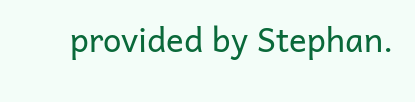provided by Stephan.